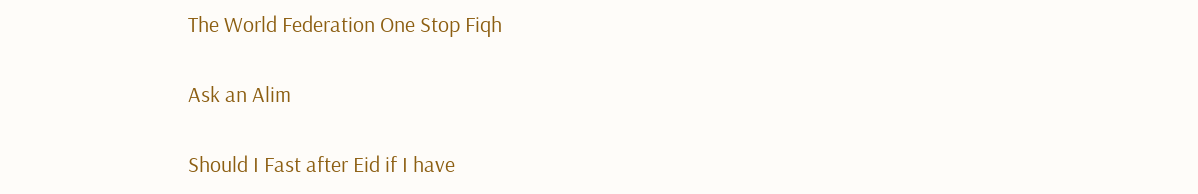The World Federation One Stop Fiqh

Ask an Alim

Should I Fast after Eid if I have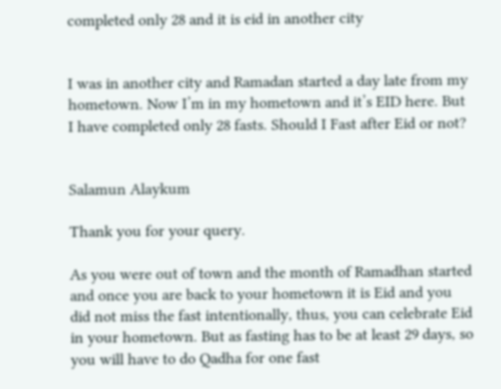completed only 28 and it is eid in another city


I was in another city and Ramadan started a day late from my hometown. Now I’m in my hometown and it’s EID here. But I have completed only 28 fasts. Should I Fast after Eid or not?


Salamun Alaykum

Thank you for your query.

As you were out of town and the month of Ramadhan started and once you are back to your hometown it is Eid and you did not miss the fast intentionally, thus, you can celebrate Eid in your hometown. But as fasting has to be at least 29 days, so you will have to do Qadha for one fast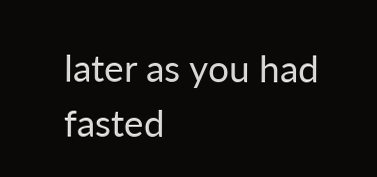later as you had fasted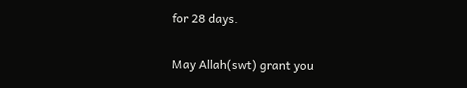for 28 days.

May Allah(swt) grant you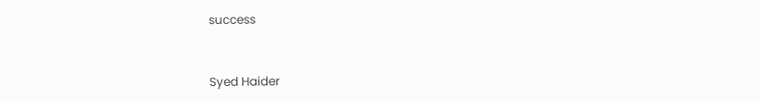success


Syed Haider